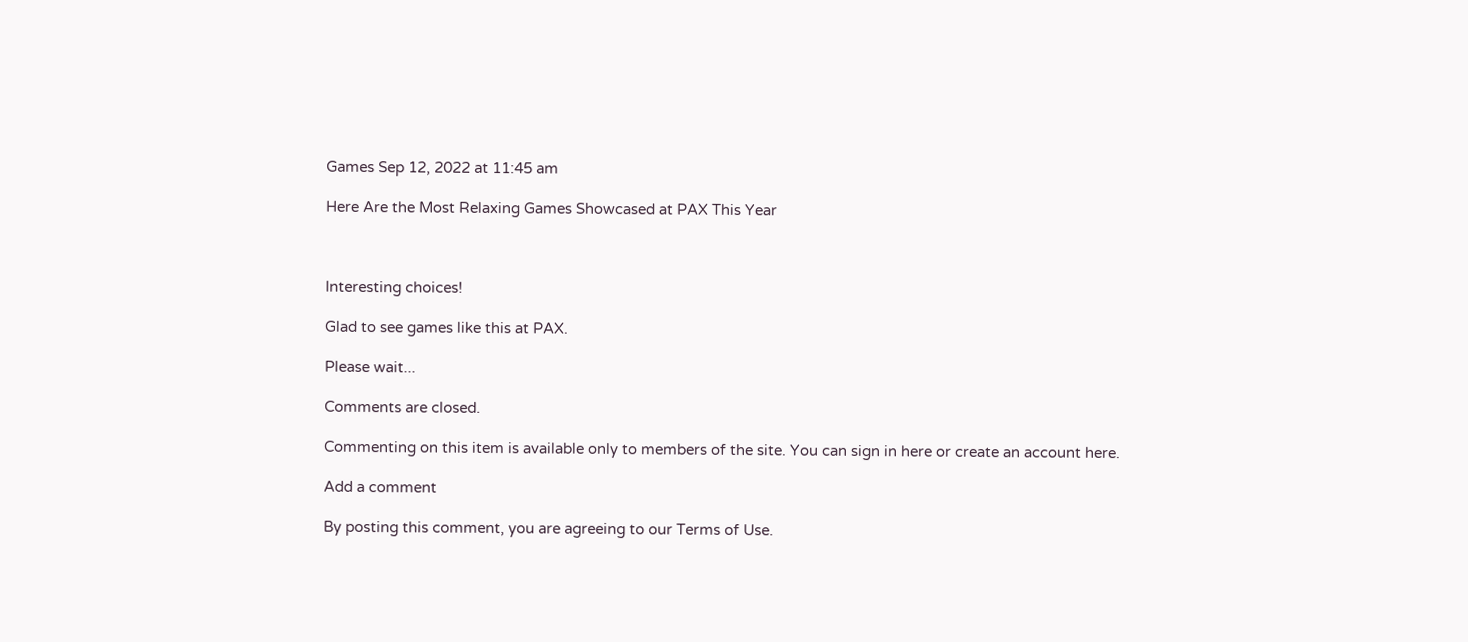Games Sep 12, 2022 at 11:45 am

Here Are the Most Relaxing Games Showcased at PAX This Year



Interesting choices!

Glad to see games like this at PAX.

Please wait...

Comments are closed.

Commenting on this item is available only to members of the site. You can sign in here or create an account here.

Add a comment

By posting this comment, you are agreeing to our Terms of Use.